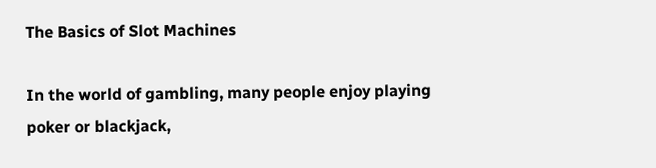The Basics of Slot Machines

In the world of gambling, many people enjoy playing poker or blackjack,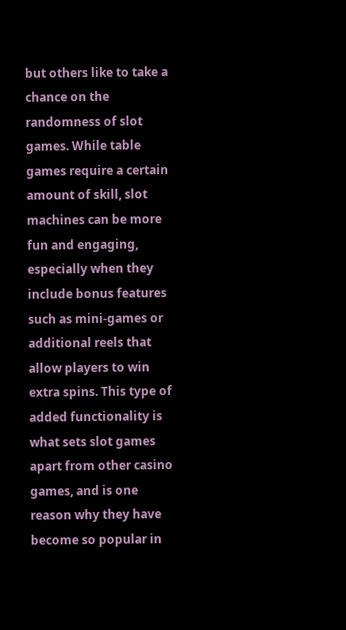but others like to take a chance on the randomness of slot games. While table games require a certain amount of skill, slot machines can be more fun and engaging, especially when they include bonus features such as mini-games or additional reels that allow players to win extra spins. This type of added functionality is what sets slot games apart from other casino games, and is one reason why they have become so popular in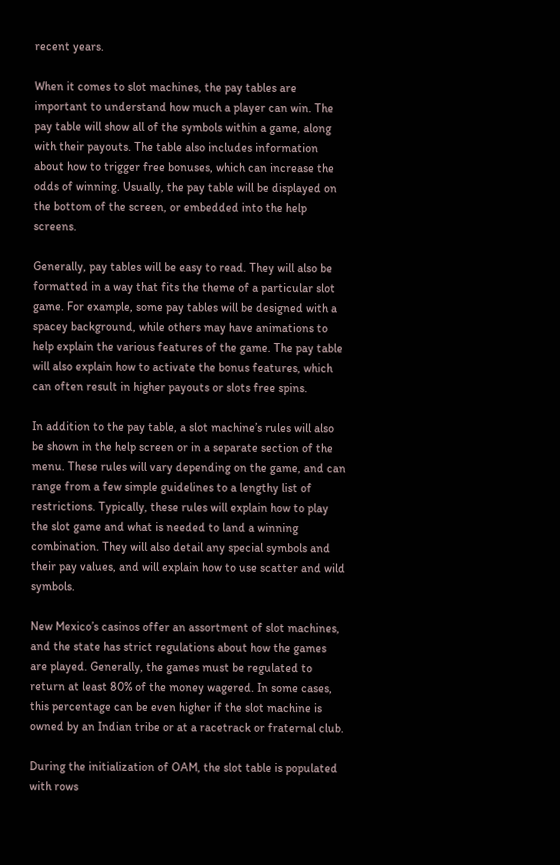recent years.

When it comes to slot machines, the pay tables are important to understand how much a player can win. The pay table will show all of the symbols within a game, along with their payouts. The table also includes information about how to trigger free bonuses, which can increase the odds of winning. Usually, the pay table will be displayed on the bottom of the screen, or embedded into the help screens.

Generally, pay tables will be easy to read. They will also be formatted in a way that fits the theme of a particular slot game. For example, some pay tables will be designed with a spacey background, while others may have animations to help explain the various features of the game. The pay table will also explain how to activate the bonus features, which can often result in higher payouts or slots free spins.

In addition to the pay table, a slot machine’s rules will also be shown in the help screen or in a separate section of the menu. These rules will vary depending on the game, and can range from a few simple guidelines to a lengthy list of restrictions. Typically, these rules will explain how to play the slot game and what is needed to land a winning combination. They will also detail any special symbols and their pay values, and will explain how to use scatter and wild symbols.

New Mexico’s casinos offer an assortment of slot machines, and the state has strict regulations about how the games are played. Generally, the games must be regulated to return at least 80% of the money wagered. In some cases, this percentage can be even higher if the slot machine is owned by an Indian tribe or at a racetrack or fraternal club.

During the initialization of OAM, the slot table is populated with rows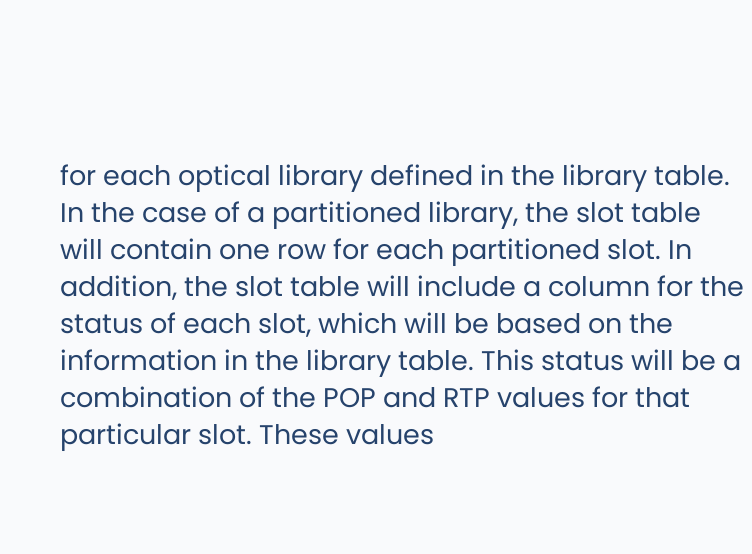for each optical library defined in the library table. In the case of a partitioned library, the slot table will contain one row for each partitioned slot. In addition, the slot table will include a column for the status of each slot, which will be based on the information in the library table. This status will be a combination of the POP and RTP values for that particular slot. These values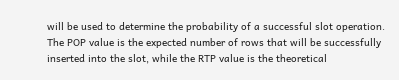will be used to determine the probability of a successful slot operation. The POP value is the expected number of rows that will be successfully inserted into the slot, while the RTP value is the theoretical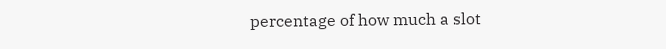percentage of how much a slot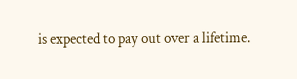is expected to pay out over a lifetime.